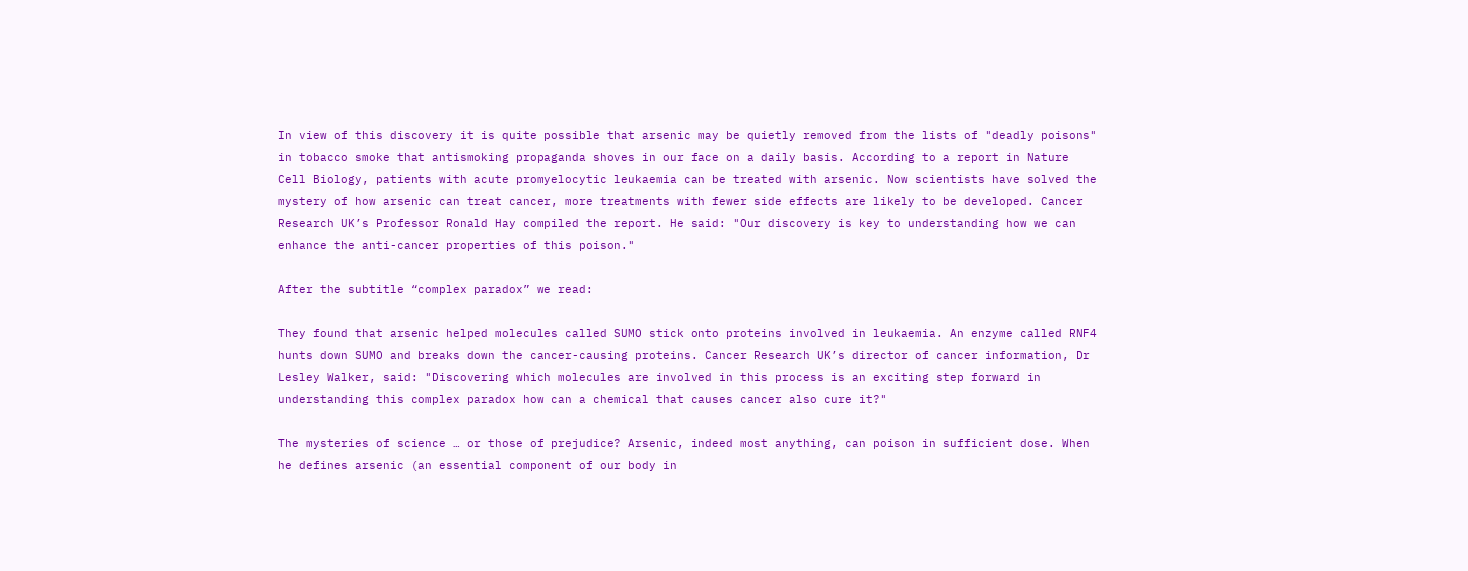In view of this discovery it is quite possible that arsenic may be quietly removed from the lists of "deadly poisons" in tobacco smoke that antismoking propaganda shoves in our face on a daily basis. According to a report in Nature Cell Biology, patients with acute promyelocytic leukaemia can be treated with arsenic. Now scientists have solved the mystery of how arsenic can treat cancer, more treatments with fewer side effects are likely to be developed. Cancer Research UK’s Professor Ronald Hay compiled the report. He said: "Our discovery is key to understanding how we can enhance the anti-cancer properties of this poison."

After the subtitle “complex paradox” we read:

They found that arsenic helped molecules called SUMO stick onto proteins involved in leukaemia. An enzyme called RNF4 hunts down SUMO and breaks down the cancer-causing proteins. Cancer Research UK’s director of cancer information, Dr Lesley Walker, said: "Discovering which molecules are involved in this process is an exciting step forward in understanding this complex paradox how can a chemical that causes cancer also cure it?"

The mysteries of science … or those of prejudice? Arsenic, indeed most anything, can poison in sufficient dose. When he defines arsenic (an essential component of our body in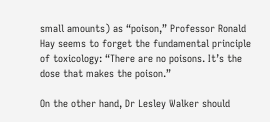small amounts) as “poison,” Professor Ronald Hay seems to forget the fundamental principle of toxicology: “There are no poisons. It’s the dose that makes the poison.”

On the other hand, Dr Lesley Walker should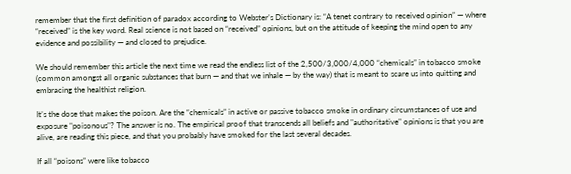remember that the first definition of paradox according to Webster’s Dictionary is: “A tenet contrary to received opinion” — where “received” is the key word. Real science is not based on “received” opinions, but on the attitude of keeping the mind open to any evidence and possibility — and closed to prejudice.

We should remember this article the next time we read the endless list of the 2,500/3,000/4,000 “chemicals” in tobacco smoke (common amongst all organic substances that burn — and that we inhale — by the way) that is meant to scare us into quitting and embracing the healthist religion.

It’s the dose that makes the poison. Are the “chemicals” in active or passive tobacco smoke in ordinary circumstances of use and exposure "poisonous"? The answer is no. The empirical proof that transcends all beliefs and "authoritative" opinions is that you are alive, are reading this piece, and that you probably have smoked for the last several decades.

If all “poisons” were like tobacco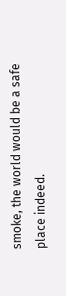smoke, the world would be a safe place indeed.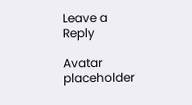Leave a Reply

Avatar placeholder